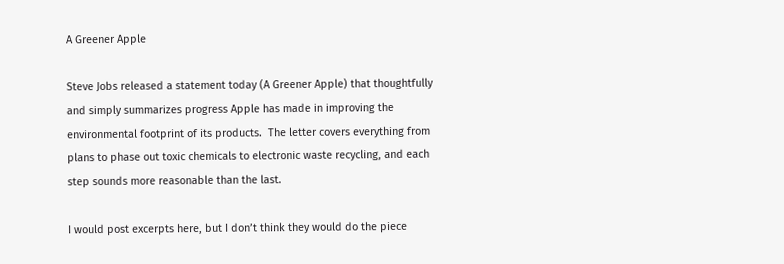A Greener Apple

Steve Jobs released a statement today (A Greener Apple) that thoughtfully and simply summarizes progress Apple has made in improving the environmental footprint of its products.  The letter covers everything from plans to phase out toxic chemicals to electronic waste recycling, and each step sounds more reasonable than the last.

I would post excerpts here, but I don’t think they would do the piece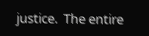justice.  The entire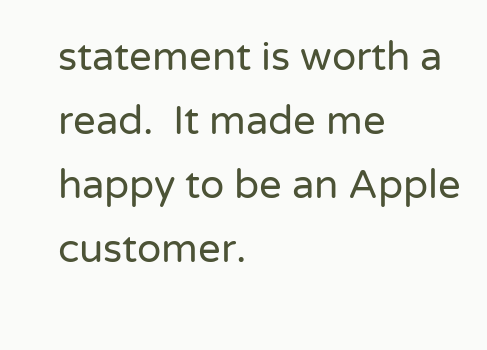statement is worth a read.  It made me happy to be an Apple customer.